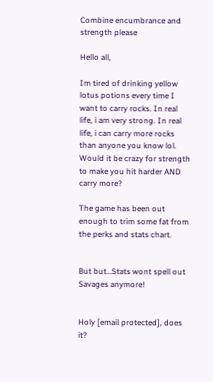Combine encumbrance and strength please

Hello all,

Im tired of drinking yellow lotus potions every time I want to carry rocks. In real life, i am very strong. In real life, i can carry more rocks than anyone you know lol. Would it be crazy for strength to make you hit harder AND carry more?

The game has been out enough to trim some fat from the perks and stats chart.


But but…Stats wont spell out Savages anymore!


Holy [email protected], does it?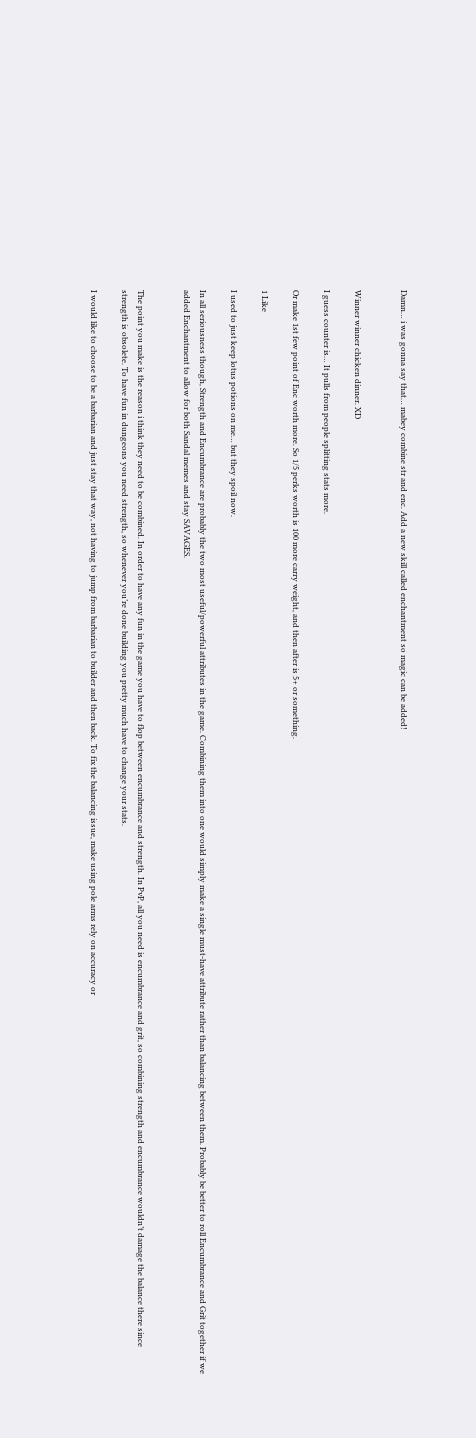Damn… i was gonna say that… mabey combine str and enc. Add a new skill called enchantment so magic can be added!


Winner winner chicken dinner. XD

I guess counter is… It pulls from people splitting stats more.

Or make 1st few point of Enc worth more. So 1/5 perks worth is 100 more carry weight, and then after is 5+ or something.

1 Like

I used to just keep lotus potions on me… but they spoil now.

In all seriousness though, Strength and Encumbrance are probably the two most useful/powerful attributes in the game. Combining them into one would simply make a single must-have attribute rather than balancing between them. Probably be better to roll Encumbrance and Grit together if we added Enchantment to allow for both Sandal memes and stay SAVAGES.


The point you make is the reason i think they need to be combined. In order to have any fun in the game you have to flop between encumbrance and strength. In PvP, all you need is encumbrance and grit, so combining strength and encumbrance wouldn’t damage the balance there since strength is obsolete. To have fun in dungeons you need strength, so whenever you’re done building you pretty much have to change your stats.

I would like to choose to be a barbarian and just stay that way, not having to jump from barbarian to builder and then back. To fix the balancing issue, make using pole arms rely on accuracy or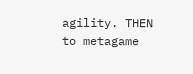agility. THEN to metagame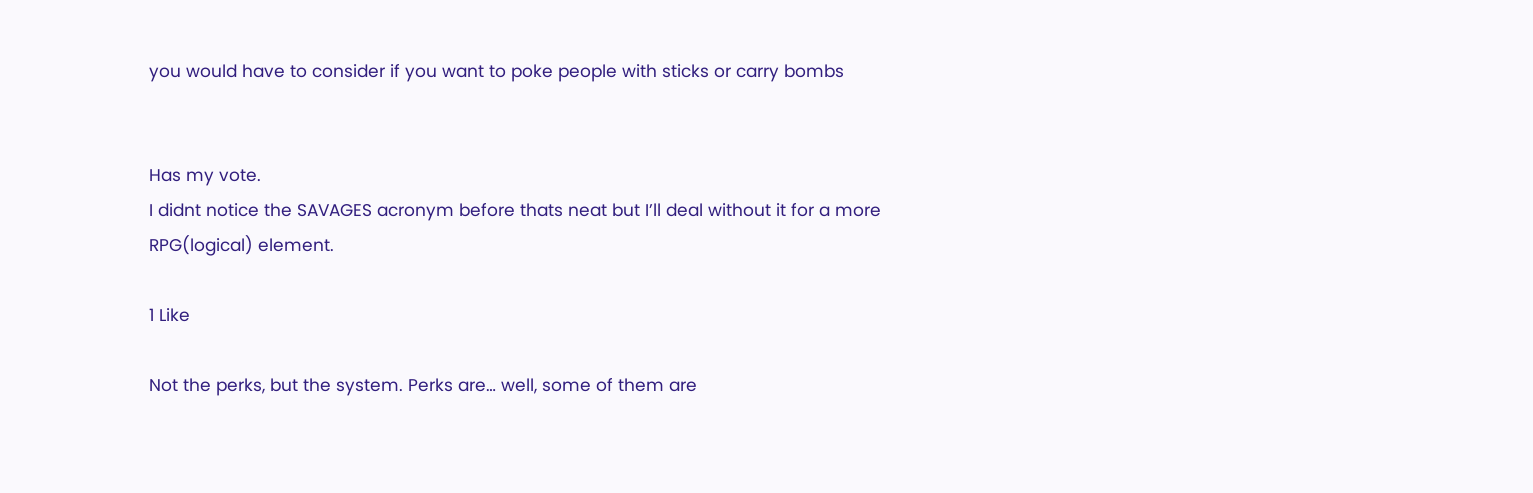you would have to consider if you want to poke people with sticks or carry bombs


Has my vote.
I didnt notice the SAVAGES acronym before thats neat but I’ll deal without it for a more RPG(logical) element.

1 Like

Not the perks, but the system. Perks are… well, some of them are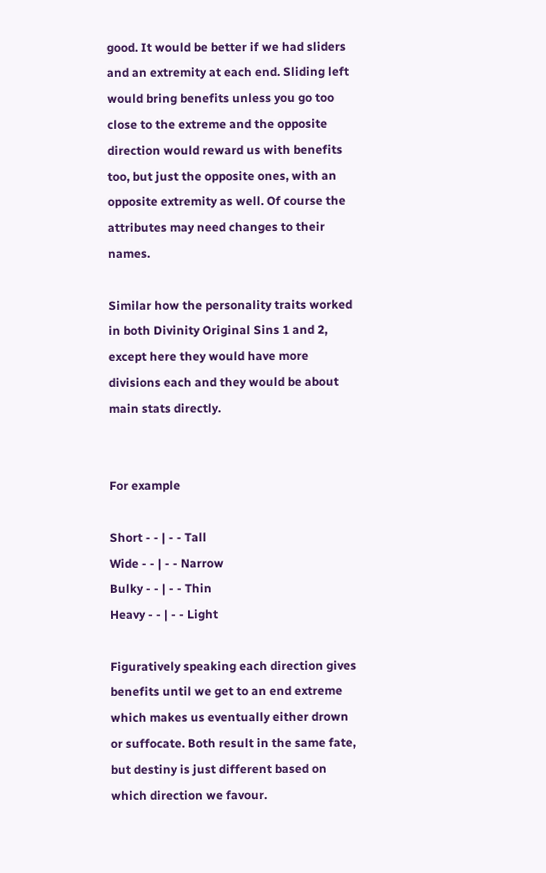good. It would be better if we had sliders and an extremity at each end. Sliding left would bring benefits unless you go too close to the extreme and the opposite direction would reward us with benefits too, but just the opposite ones, with an opposite extremity as well. Of course the attributes may need changes to their names.

Similar how the personality traits worked in both Divinity Original Sins 1 and 2, except here they would have more divisions each and they would be about main stats directly.


For example

Short - - | - - Tall
Wide - - | - - Narrow
Bulky - - | - - Thin
Heavy - - | - - Light

Figuratively speaking each direction gives benefits until we get to an end extreme which makes us eventually either drown or suffocate. Both result in the same fate, but destiny is just different based on which direction we favour.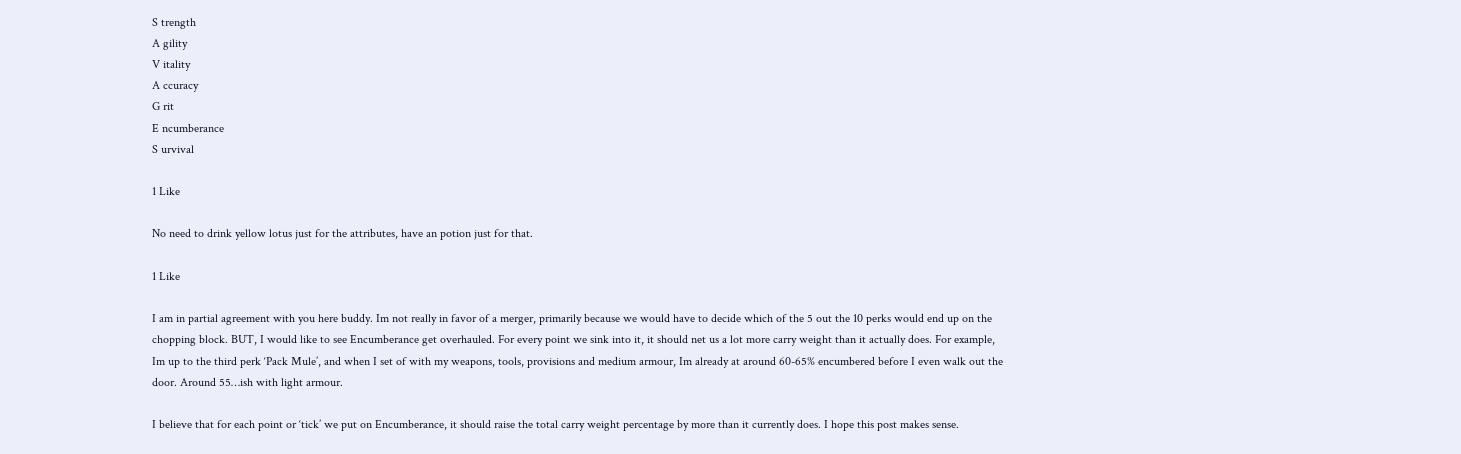S trength
A gility
V itality
A ccuracy
G rit
E ncumberance
S urvival

1 Like

No need to drink yellow lotus just for the attributes, have an potion just for that.

1 Like

I am in partial agreement with you here buddy. Im not really in favor of a merger, primarily because we would have to decide which of the 5 out the 10 perks would end up on the chopping block. BUT, I would like to see Encumberance get overhauled. For every point we sink into it, it should net us a lot more carry weight than it actually does. For example, Im up to the third perk ‘Pack Mule’, and when I set of with my weapons, tools, provisions and medium armour, Im already at around 60-65% encumbered before I even walk out the door. Around 55…ish with light armour.

I believe that for each point or ‘tick’ we put on Encumberance, it should raise the total carry weight percentage by more than it currently does. I hope this post makes sense.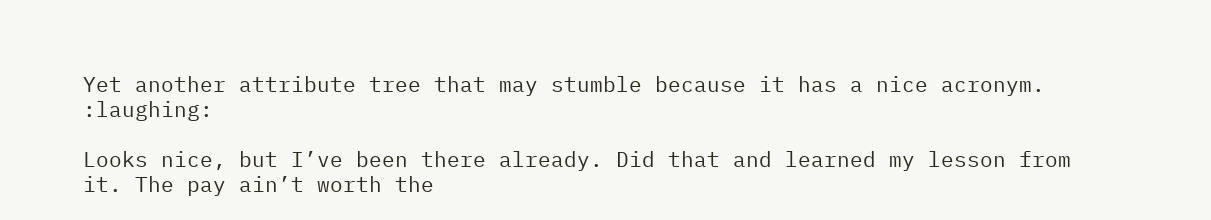Yet another attribute tree that may stumble because it has a nice acronym. :laughing:

Looks nice, but I’ve been there already. Did that and learned my lesson from it. The pay ain’t worth the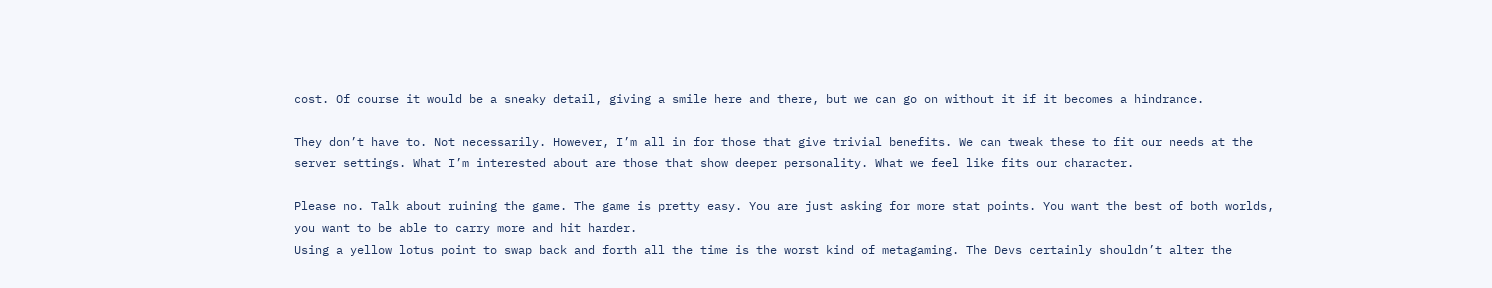cost. Of course it would be a sneaky detail, giving a smile here and there, but we can go on without it if it becomes a hindrance.

They don’t have to. Not necessarily. However, I’m all in for those that give trivial benefits. We can tweak these to fit our needs at the server settings. What I’m interested about are those that show deeper personality. What we feel like fits our character.

Please no. Talk about ruining the game. The game is pretty easy. You are just asking for more stat points. You want the best of both worlds, you want to be able to carry more and hit harder.
Using a yellow lotus point to swap back and forth all the time is the worst kind of metagaming. The Devs certainly shouldn’t alter the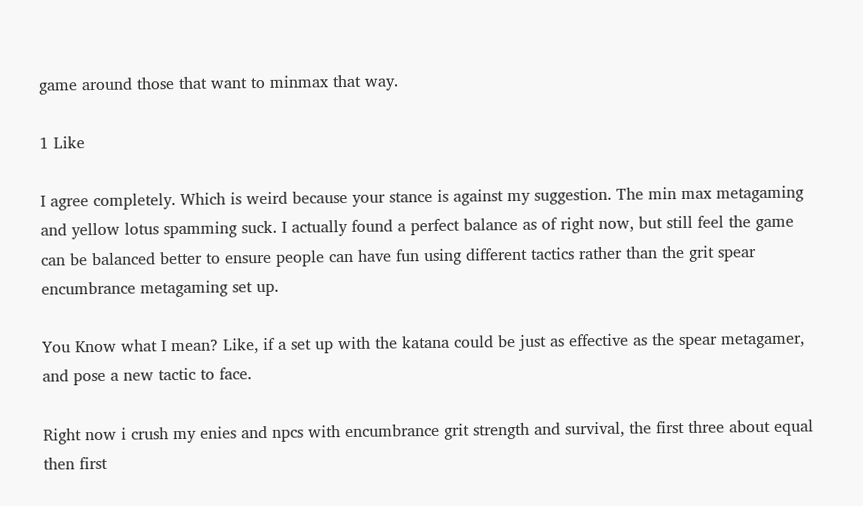game around those that want to minmax that way.

1 Like

I agree completely. Which is weird because your stance is against my suggestion. The min max metagaming and yellow lotus spamming suck. I actually found a perfect balance as of right now, but still feel the game can be balanced better to ensure people can have fun using different tactics rather than the grit spear encumbrance metagaming set up.

You Know what I mean? Like, if a set up with the katana could be just as effective as the spear metagamer, and pose a new tactic to face.

Right now i crush my enies and npcs with encumbrance grit strength and survival, the first three about equal then first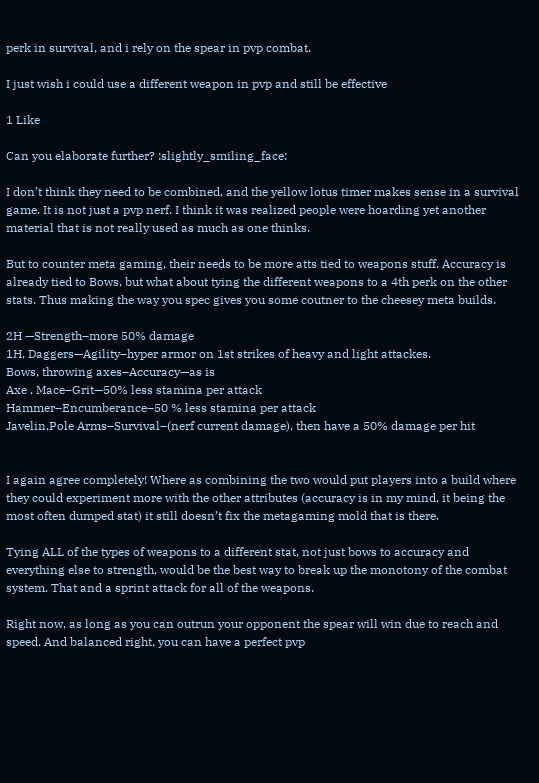perk in survival, and i rely on the spear in pvp combat.

I just wish i could use a different weapon in pvp and still be effective

1 Like

Can you elaborate further? :slightly_smiling_face:

I don’t think they need to be combined, and the yellow lotus timer makes sense in a survival game. It is not just a pvp nerf. I think it was realized people were hoarding yet another material that is not really used as much as one thinks.

But to counter meta gaming, their needs to be more atts tied to weapons stuff. Accuracy is already tied to Bows, but what about tying the different weapons to a 4th perk on the other stats. Thus making the way you spec gives you some coutner to the cheesey meta builds.

2H —Strength–more 50% damage
1H, Daggers—Agility–hyper armor on 1st strikes of heavy and light attackes.
Bows, throwing axes–Accuracy—as is
Axe , Mace–Grit—50% less stamina per attack
Hammer–Encumberance–50 % less stamina per attack
Javelin,Pole Arms–Survival–(nerf current damage), then have a 50% damage per hit


I again agree completely! Where as combining the two would put players into a build where they could experiment more with the other attributes (accuracy is in my mind, it being the most often dumped stat) it still doesn’t fix the metagaming mold that is there.

Tying ALL of the types of weapons to a different stat, not just bows to accuracy and everything else to strength, would be the best way to break up the monotony of the combat system. That and a sprint attack for all of the weapons.

Right now, as long as you can outrun your opponent the spear will win due to reach and speed. And balanced right, you can have a perfect pvp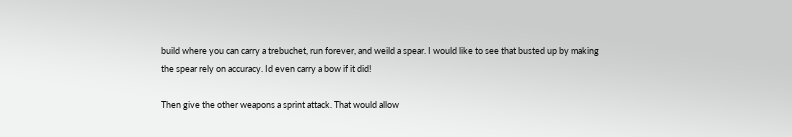build where you can carry a trebuchet, run forever, and weild a spear. I would like to see that busted up by making the spear rely on accuracy. Id even carry a bow if it did!

Then give the other weapons a sprint attack. That would allow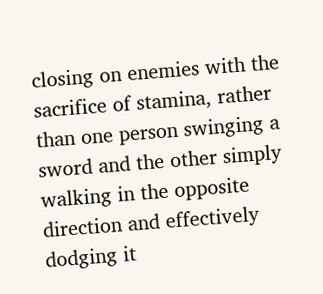closing on enemies with the sacrifice of stamina, rather than one person swinging a sword and the other simply walking in the opposite direction and effectively dodging it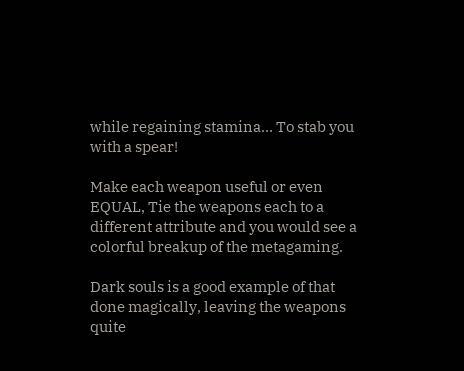while regaining stamina… To stab you with a spear!

Make each weapon useful or even EQUAL, Tie the weapons each to a different attribute and you would see a colorful breakup of the metagaming.

Dark souls is a good example of that done magically, leaving the weapons quite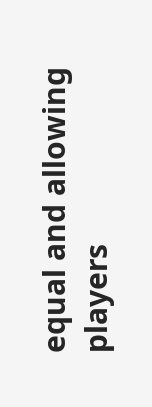equal and allowing players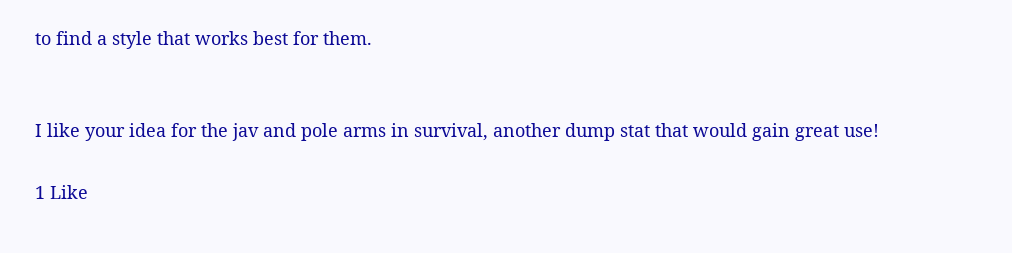to find a style that works best for them.


I like your idea for the jav and pole arms in survival, another dump stat that would gain great use!

1 Like